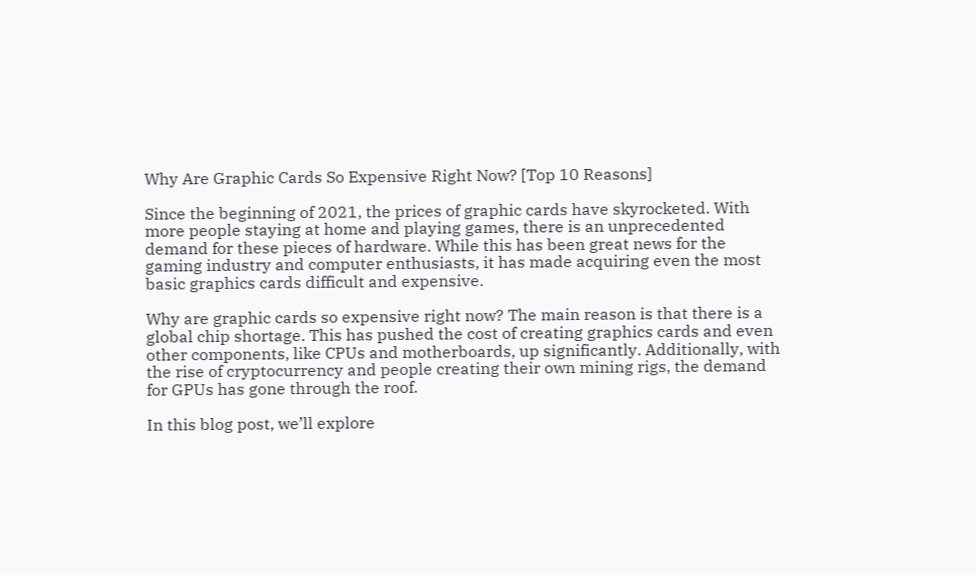Why Are Graphic Cards So Expensive Right Now? [Top 10 Reasons]

Since the beginning of 2021, the prices of graphic cards have skyrocketed. With more people staying at home and playing games, there is an unprecedented demand for these pieces of hardware. While this has been great news for the gaming industry and computer enthusiasts, it has made acquiring even the most basic graphics cards difficult and expensive.

Why are graphic cards so expensive right now? The main reason is that there is a global chip shortage. This has pushed the cost of creating graphics cards and even other components, like CPUs and motherboards, up significantly. Additionally, with the rise of cryptocurrency and people creating their own mining rigs, the demand for GPUs has gone through the roof.

In this blog post, we’ll explore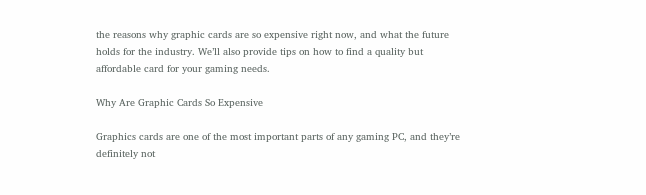the reasons why graphic cards are so expensive right now, and what the future holds for the industry. We’ll also provide tips on how to find a quality but affordable card for your gaming needs.

Why Are Graphic Cards So Expensive

Graphics cards are one of the most important parts of any gaming PC, and they’re definitely not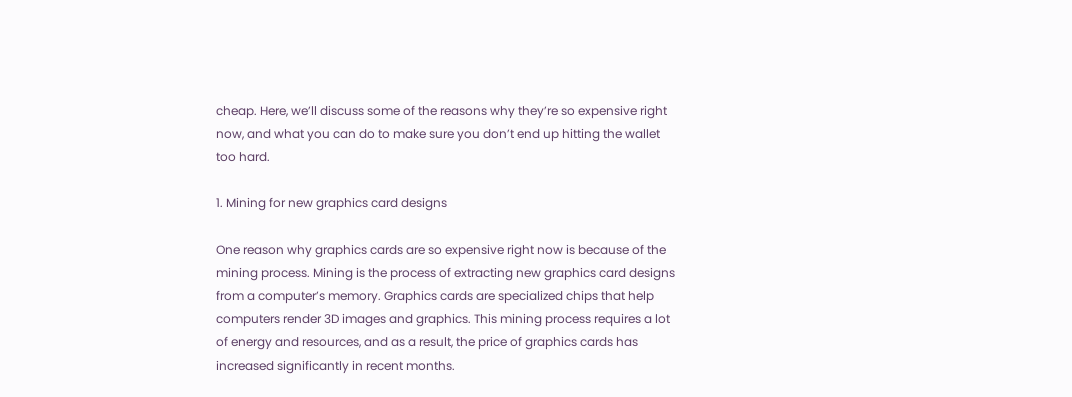cheap. Here, we’ll discuss some of the reasons why they’re so expensive right now, and what you can do to make sure you don’t end up hitting the wallet too hard.

1. Mining for new graphics card designs

One reason why graphics cards are so expensive right now is because of the mining process. Mining is the process of extracting new graphics card designs from a computer’s memory. Graphics cards are specialized chips that help computers render 3D images and graphics. This mining process requires a lot of energy and resources, and as a result, the price of graphics cards has increased significantly in recent months.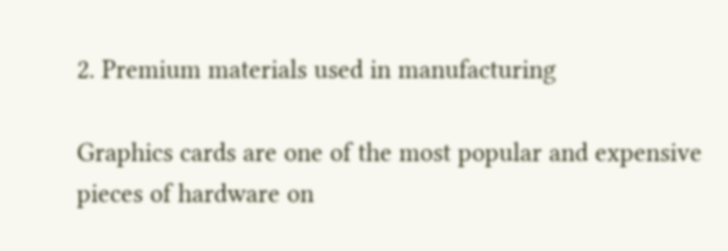2. Premium materials used in manufacturing

Graphics cards are one of the most popular and expensive pieces of hardware on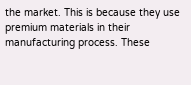the market. This is because they use premium materials in their manufacturing process. These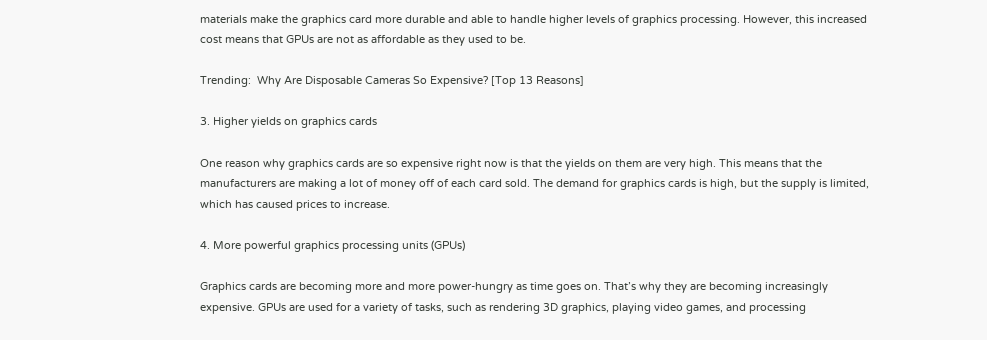materials make the graphics card more durable and able to handle higher levels of graphics processing. However, this increased cost means that GPUs are not as affordable as they used to be.

Trending:  Why Are Disposable Cameras So Expensive? [Top 13 Reasons]

3. Higher yields on graphics cards

One reason why graphics cards are so expensive right now is that the yields on them are very high. This means that the manufacturers are making a lot of money off of each card sold. The demand for graphics cards is high, but the supply is limited, which has caused prices to increase.

4. More powerful graphics processing units (GPUs)

Graphics cards are becoming more and more power-hungry as time goes on. That’s why they are becoming increasingly expensive. GPUs are used for a variety of tasks, such as rendering 3D graphics, playing video games, and processing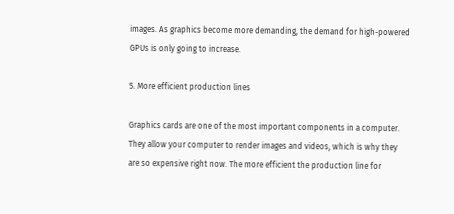images. As graphics become more demanding, the demand for high-powered GPUs is only going to increase.

5. More efficient production lines

Graphics cards are one of the most important components in a computer. They allow your computer to render images and videos, which is why they are so expensive right now. The more efficient the production line for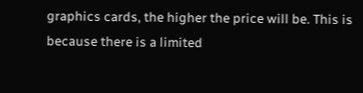graphics cards, the higher the price will be. This is because there is a limited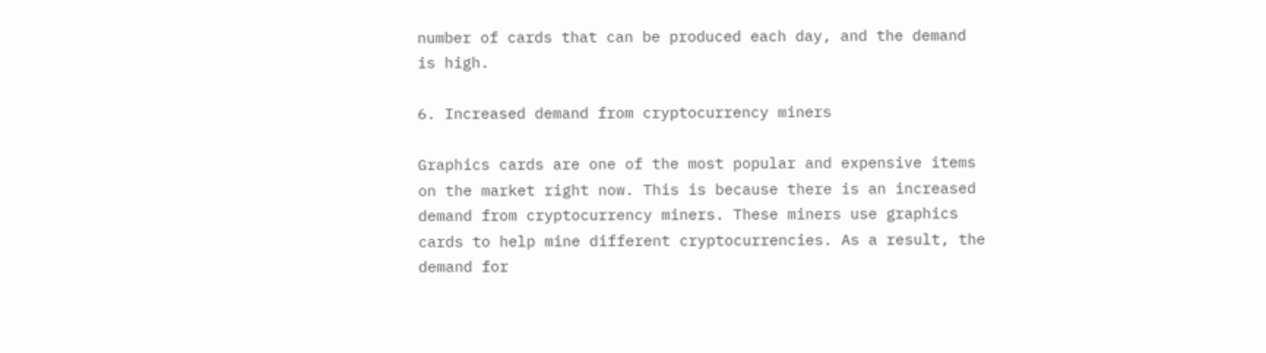number of cards that can be produced each day, and the demand is high.

6. Increased demand from cryptocurrency miners

Graphics cards are one of the most popular and expensive items on the market right now. This is because there is an increased demand from cryptocurrency miners. These miners use graphics cards to help mine different cryptocurrencies. As a result, the demand for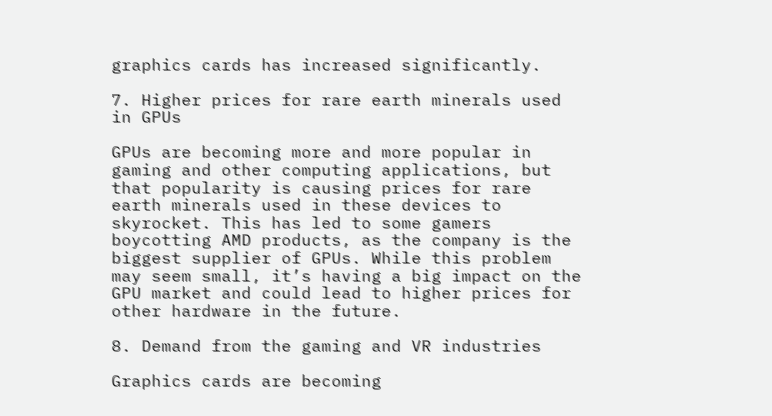graphics cards has increased significantly.

7. Higher prices for rare earth minerals used in GPUs

GPUs are becoming more and more popular in gaming and other computing applications, but that popularity is causing prices for rare earth minerals used in these devices to skyrocket. This has led to some gamers boycotting AMD products, as the company is the biggest supplier of GPUs. While this problem may seem small, it’s having a big impact on the GPU market and could lead to higher prices for other hardware in the future.

8. Demand from the gaming and VR industries

Graphics cards are becoming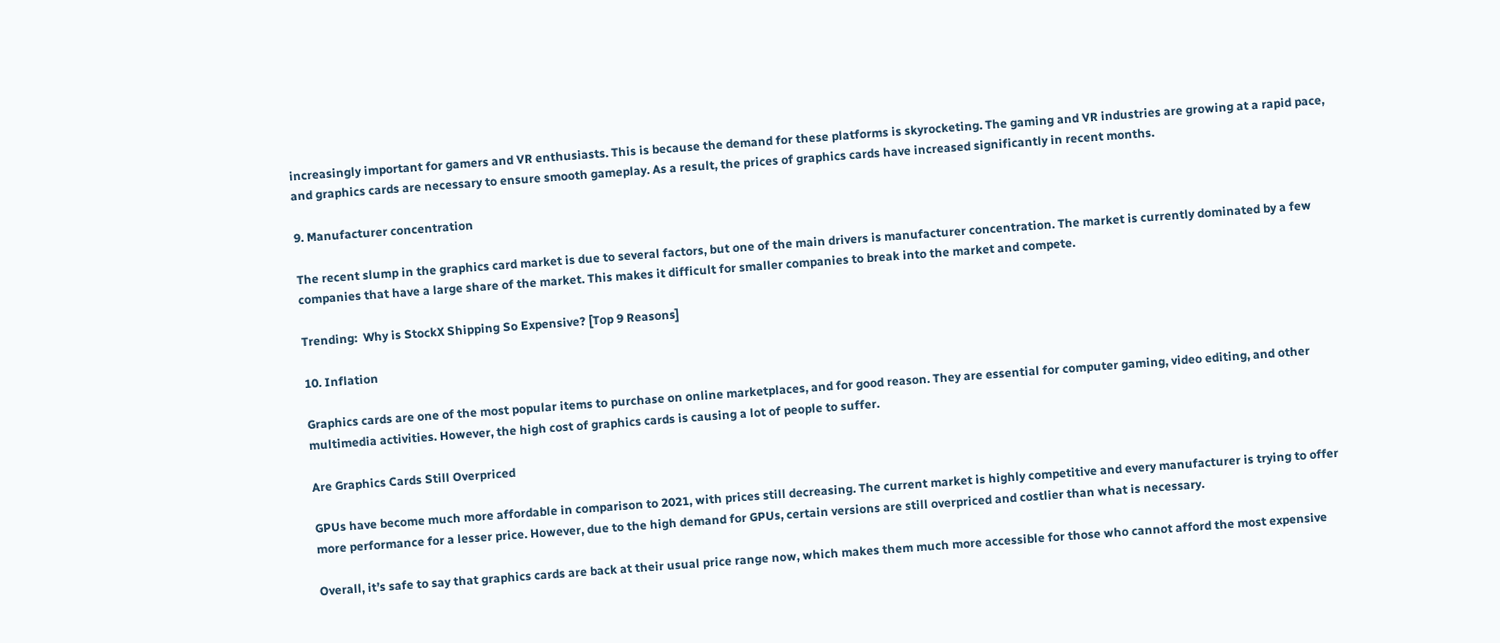increasingly important for gamers and VR enthusiasts. This is because the demand for these platforms is skyrocketing. The gaming and VR industries are growing at a rapid pace, and graphics cards are necessary to ensure smooth gameplay. As a result, the prices of graphics cards have increased significantly in recent months.

9. Manufacturer concentration

The recent slump in the graphics card market is due to several factors, but one of the main drivers is manufacturer concentration. The market is currently dominated by a few companies that have a large share of the market. This makes it difficult for smaller companies to break into the market and compete.

Trending:  Why is StockX Shipping So Expensive? [Top 9 Reasons]

10. Inflation

Graphics cards are one of the most popular items to purchase on online marketplaces, and for good reason. They are essential for computer gaming, video editing, and other multimedia activities. However, the high cost of graphics cards is causing a lot of people to suffer.

Are Graphics Cards Still Overpriced

GPUs have become much more affordable in comparison to 2021, with prices still decreasing. The current market is highly competitive and every manufacturer is trying to offer more performance for a lesser price. However, due to the high demand for GPUs, certain versions are still overpriced and costlier than what is necessary.

Overall, it’s safe to say that graphics cards are back at their usual price range now, which makes them much more accessible for those who cannot afford the most expensive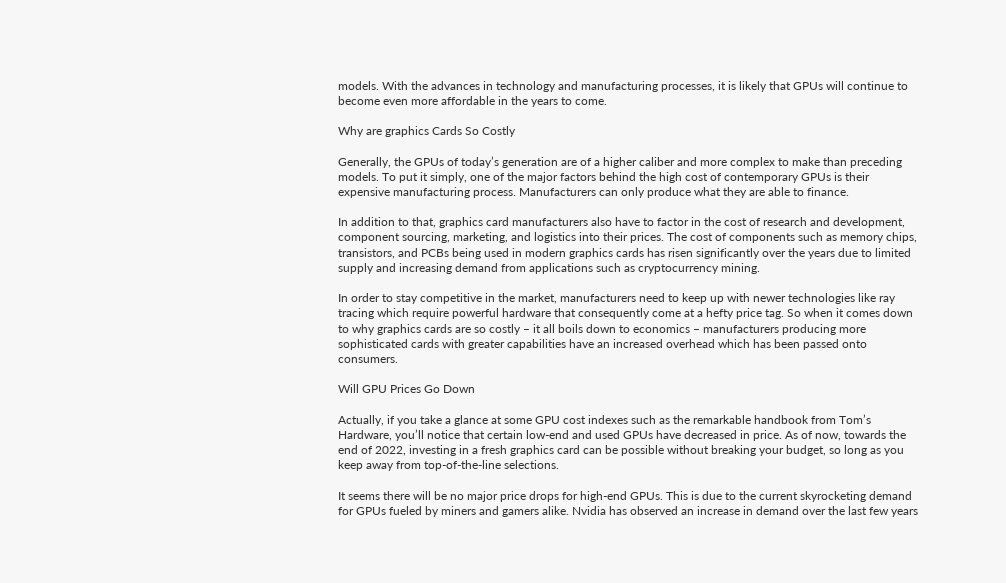models. With the advances in technology and manufacturing processes, it is likely that GPUs will continue to become even more affordable in the years to come.

Why are graphics Cards So Costly

Generally, the GPUs of today’s generation are of a higher caliber and more complex to make than preceding models. To put it simply, one of the major factors behind the high cost of contemporary GPUs is their expensive manufacturing process. Manufacturers can only produce what they are able to finance.

In addition to that, graphics card manufacturers also have to factor in the cost of research and development, component sourcing, marketing, and logistics into their prices. The cost of components such as memory chips, transistors, and PCBs being used in modern graphics cards has risen significantly over the years due to limited supply and increasing demand from applications such as cryptocurrency mining.

In order to stay competitive in the market, manufacturers need to keep up with newer technologies like ray tracing which require powerful hardware that consequently come at a hefty price tag. So when it comes down to why graphics cards are so costly – it all boils down to economics – manufacturers producing more sophisticated cards with greater capabilities have an increased overhead which has been passed onto consumers.

Will GPU Prices Go Down

Actually, if you take a glance at some GPU cost indexes such as the remarkable handbook from Tom’s Hardware, you’ll notice that certain low-end and used GPUs have decreased in price. As of now, towards the end of 2022, investing in a fresh graphics card can be possible without breaking your budget, so long as you keep away from top-of-the-line selections.

It seems there will be no major price drops for high-end GPUs. This is due to the current skyrocketing demand for GPUs fueled by miners and gamers alike. Nvidia has observed an increase in demand over the last few years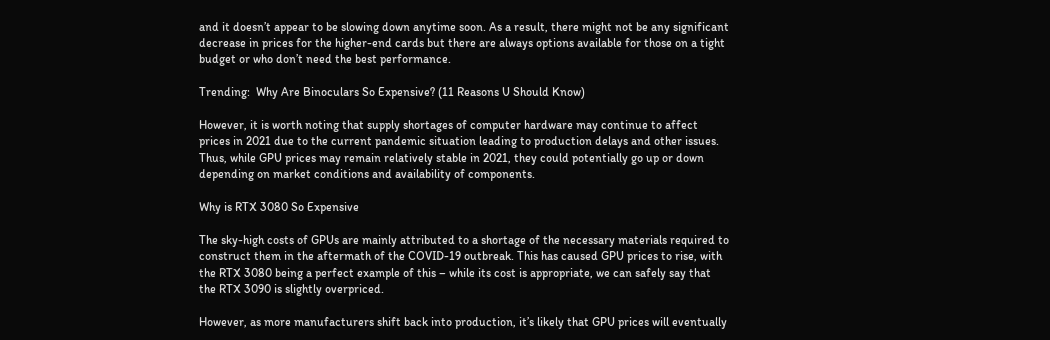and it doesn’t appear to be slowing down anytime soon. As a result, there might not be any significant decrease in prices for the higher-end cards but there are always options available for those on a tight budget or who don’t need the best performance.

Trending:  Why Are Binoculars So Expensive? (11 Reasons U Should Know)

However, it is worth noting that supply shortages of computer hardware may continue to affect prices in 2021 due to the current pandemic situation leading to production delays and other issues. Thus, while GPU prices may remain relatively stable in 2021, they could potentially go up or down depending on market conditions and availability of components.

Why is RTX 3080 So Expensive

The sky-high costs of GPUs are mainly attributed to a shortage of the necessary materials required to construct them in the aftermath of the COVID-19 outbreak. This has caused GPU prices to rise, with the RTX 3080 being a perfect example of this – while its cost is appropriate, we can safely say that the RTX 3090 is slightly overpriced.

However, as more manufacturers shift back into production, it’s likely that GPU prices will eventually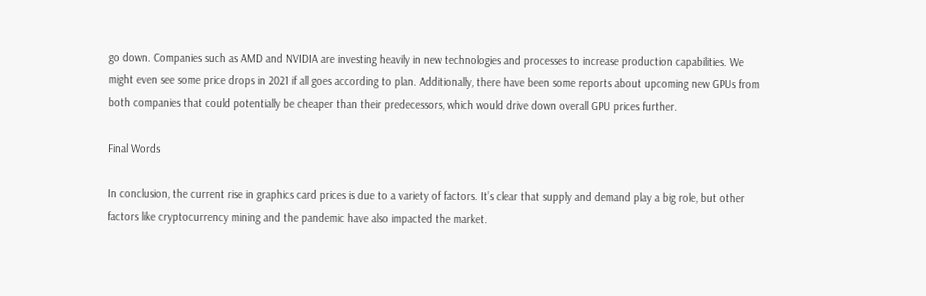go down. Companies such as AMD and NVIDIA are investing heavily in new technologies and processes to increase production capabilities. We might even see some price drops in 2021 if all goes according to plan. Additionally, there have been some reports about upcoming new GPUs from both companies that could potentially be cheaper than their predecessors, which would drive down overall GPU prices further.

Final Words

In conclusion, the current rise in graphics card prices is due to a variety of factors. It’s clear that supply and demand play a big role, but other factors like cryptocurrency mining and the pandemic have also impacted the market.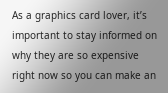As a graphics card lover, it’s important to stay informed on why they are so expensive right now so you can make an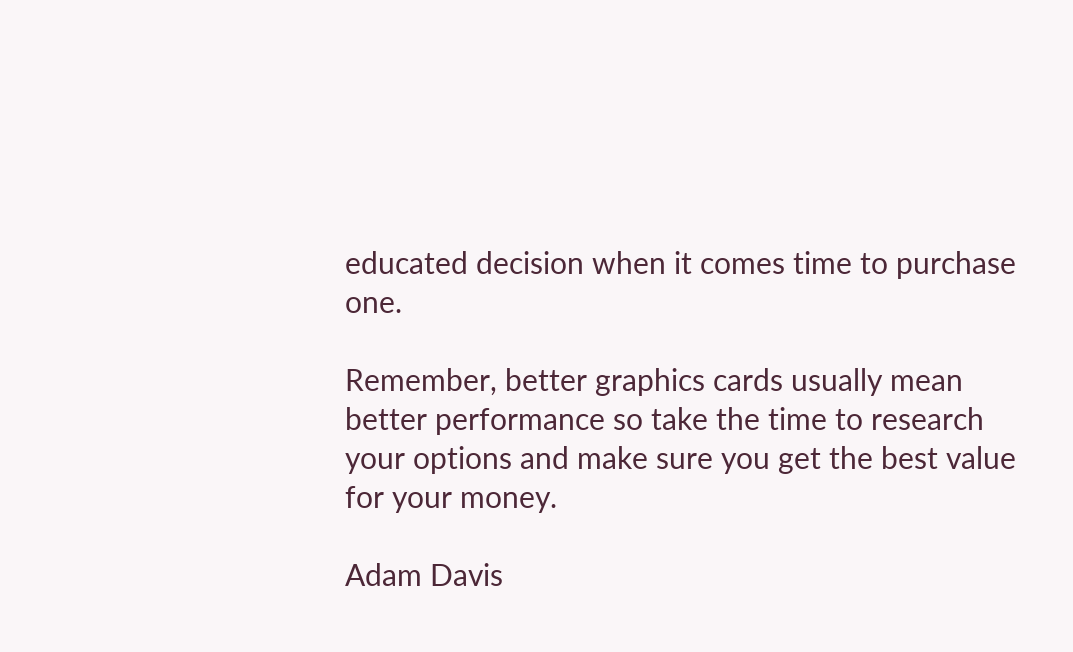educated decision when it comes time to purchase one.

Remember, better graphics cards usually mean better performance so take the time to research your options and make sure you get the best value for your money.

Adam Davis